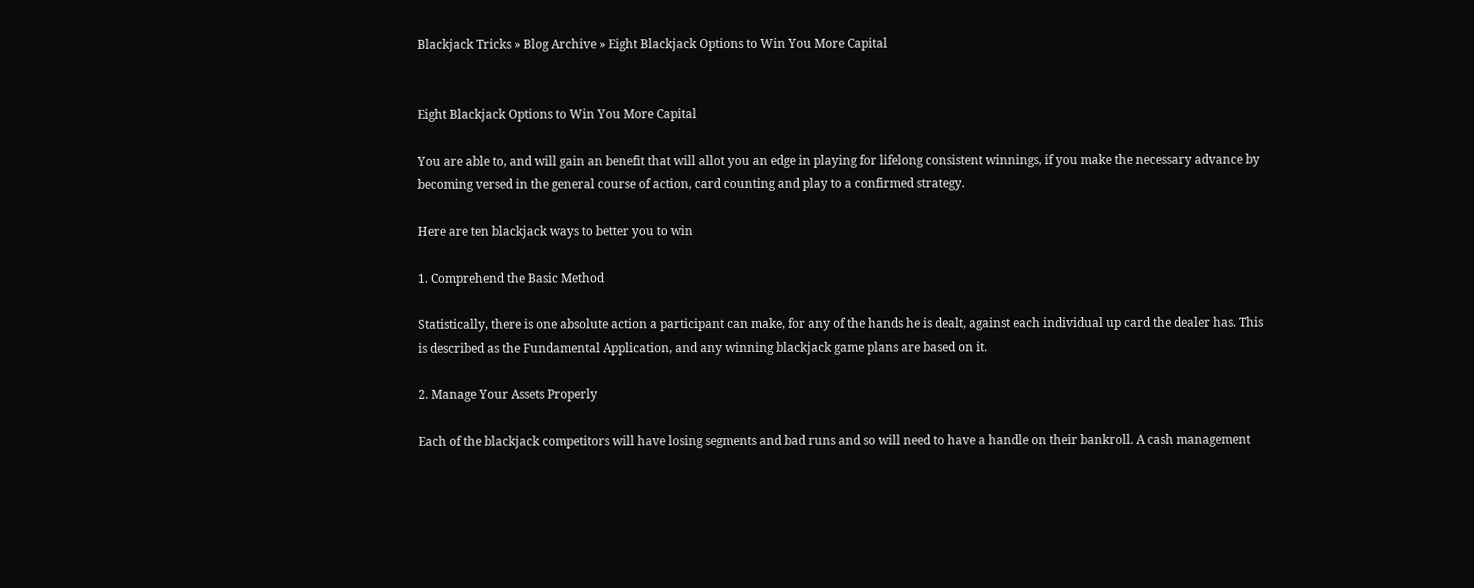Blackjack Tricks » Blog Archive » Eight Blackjack Options to Win You More Capital


Eight Blackjack Options to Win You More Capital

You are able to, and will gain an benefit that will allot you an edge in playing for lifelong consistent winnings, if you make the necessary advance by becoming versed in the general course of action, card counting and play to a confirmed strategy.

Here are ten blackjack ways to better you to win

1. Comprehend the Basic Method

Statistically, there is one absolute action a participant can make, for any of the hands he is dealt, against each individual up card the dealer has. This is described as the Fundamental Application, and any winning blackjack game plans are based on it.

2. Manage Your Assets Properly

Each of the blackjack competitors will have losing segments and bad runs and so will need to have a handle on their bankroll. A cash management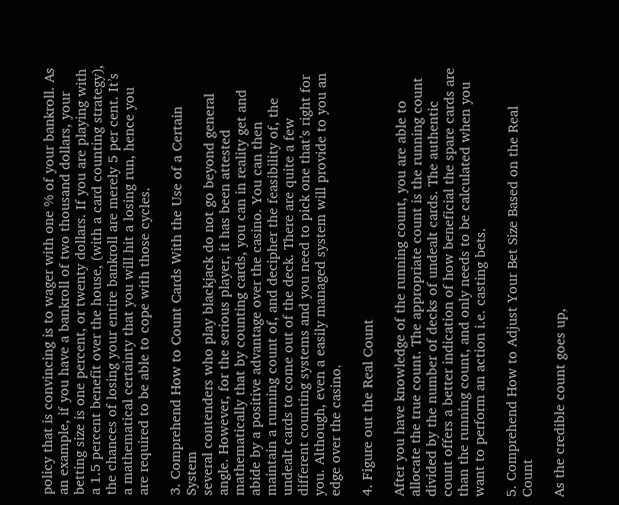policy that is convincing is to wager with one % of your bankroll. As an example, if you have a bankroll of two thousand dollars, your betting size is one percent, or twenty dollars. If you are playing with a 1.5 percent benefit over the house, (with a card counting strategy), the chances of losing your entire bankroll are merely 5 per cent. It’s a mathematical certainty that you will hit a losing run, hence you are required to be able to cope with those cycles.

3. Comprehend How to Count Cards With the Use of a Certain System
several contenders who play blackjack do not go beyond general angle. However, for the serious player, it has been attested mathematically that by counting cards, you can in reality get and abide by a positive advantage over the casino. You can then maintain a running count of, and decipher the feasibility of, the undealt cards to come out of the deck. There are quite a few different counting systems and you need to pick one that’s right for you. Although, even a easily managed system will provide to you an edge over the casino.

4. Figure out the Real Count

After you have knowledge of the running count, you are able to allocate the true count. The appropriate count is the running count divided by the number of decks of undealt cards. The authentic count offers a better indication of how beneficial the spare cards are than the running count, and only needs to be calculated when you want to perform an action i.e. casting bets.

5. Comprehend How to Adjust Your Bet Size Based on the Real Count

As the credible count goes up,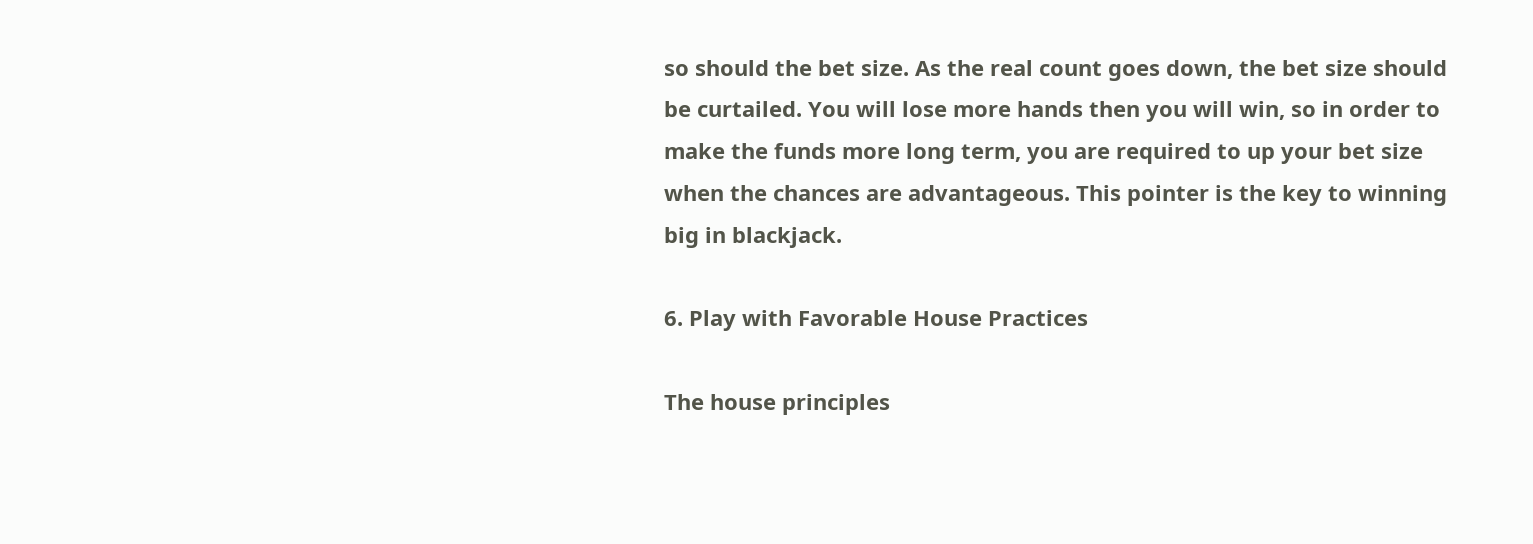so should the bet size. As the real count goes down, the bet size should be curtailed. You will lose more hands then you will win, so in order to make the funds more long term, you are required to up your bet size when the chances are advantageous. This pointer is the key to winning big in blackjack.

6. Play with Favorable House Practices

The house principles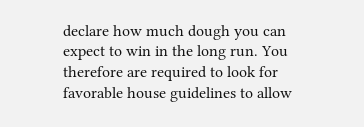declare how much dough you can expect to win in the long run. You therefore are required to look for favorable house guidelines to allow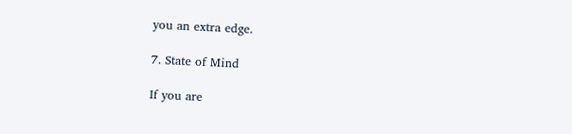you an extra edge.

7. State of Mind

If you are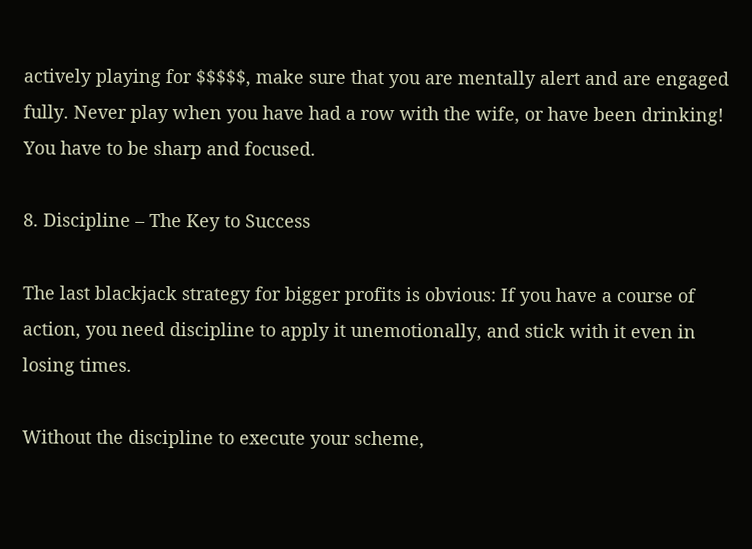actively playing for $$$$$, make sure that you are mentally alert and are engaged fully. Never play when you have had a row with the wife, or have been drinking! You have to be sharp and focused.

8. Discipline – The Key to Success

The last blackjack strategy for bigger profits is obvious: If you have a course of action, you need discipline to apply it unemotionally, and stick with it even in losing times.

Without the discipline to execute your scheme,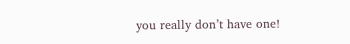you really don’t have one!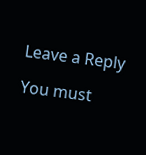Leave a Reply

You must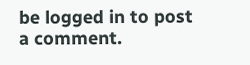be logged in to post a comment.